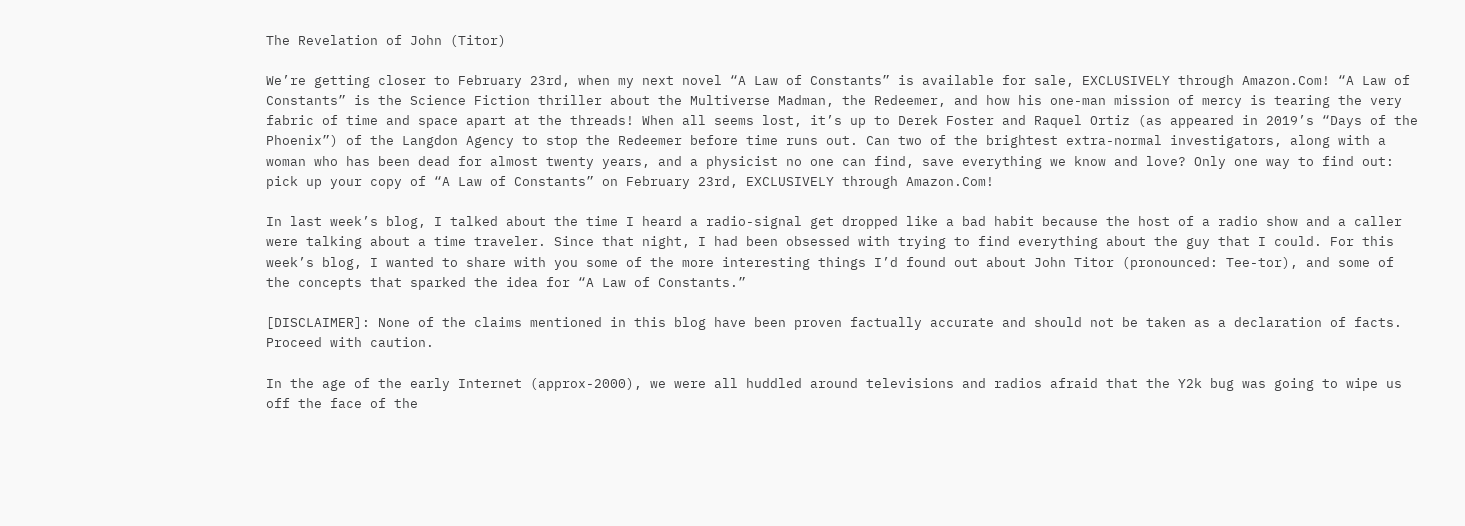The Revelation of John (Titor)

We’re getting closer to February 23rd, when my next novel “A Law of Constants” is available for sale, EXCLUSIVELY through Amazon.Com! “A Law of Constants” is the Science Fiction thriller about the Multiverse Madman, the Redeemer, and how his one-man mission of mercy is tearing the very fabric of time and space apart at the threads! When all seems lost, it’s up to Derek Foster and Raquel Ortiz (as appeared in 2019’s “Days of the Phoenix”) of the Langdon Agency to stop the Redeemer before time runs out. Can two of the brightest extra-normal investigators, along with a woman who has been dead for almost twenty years, and a physicist no one can find, save everything we know and love? Only one way to find out: pick up your copy of “A Law of Constants” on February 23rd, EXCLUSIVELY through Amazon.Com!

In last week’s blog, I talked about the time I heard a radio-signal get dropped like a bad habit because the host of a radio show and a caller were talking about a time traveler. Since that night, I had been obsessed with trying to find everything about the guy that I could. For this week’s blog, I wanted to share with you some of the more interesting things I’d found out about John Titor (pronounced: Tee-tor), and some of the concepts that sparked the idea for “A Law of Constants.”

[DISCLAIMER]: None of the claims mentioned in this blog have been proven factually accurate and should not be taken as a declaration of facts. Proceed with caution.

In the age of the early Internet (approx-2000), we were all huddled around televisions and radios afraid that the Y2k bug was going to wipe us off the face of the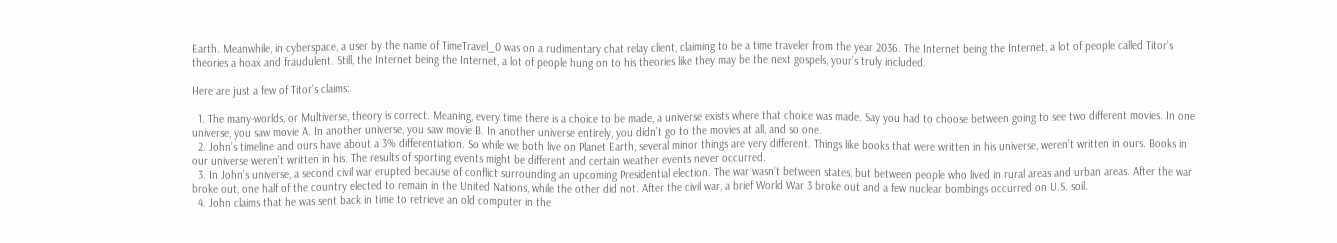Earth. Meanwhile, in cyberspace, a user by the name of TimeTravel_0 was on a rudimentary chat relay client, claiming to be a time traveler from the year 2036. The Internet being the Internet, a lot of people called Titor’s theories a hoax and fraudulent. Still, the Internet being the Internet, a lot of people hung on to his theories like they may be the next gospels, your’s truly included.

Here are just a few of Titor’s claims:

  1. The many-worlds, or Multiverse, theory is correct. Meaning, every time there is a choice to be made, a universe exists where that choice was made. Say you had to choose between going to see two different movies. In one universe, you saw movie A. In another universe, you saw movie B. In another universe entirely, you didn’t go to the movies at all, and so one.
  2. John’s timeline and ours have about a 3% differentiation. So while we both live on Planet Earth, several minor things are very different. Things like books that were written in his universe, weren’t written in ours. Books in our universe weren’t written in his. The results of sporting events might be different and certain weather events never occurred.
  3. In John’s universe, a second civil war erupted because of conflict surrounding an upcoming Presidential election. The war wasn’t between states, but between people who lived in rural areas and urban areas. After the war broke out, one half of the country elected to remain in the United Nations, while the other did not. After the civil war, a brief World War 3 broke out and a few nuclear bombings occurred on U.S. soil.
  4. John claims that he was sent back in time to retrieve an old computer in the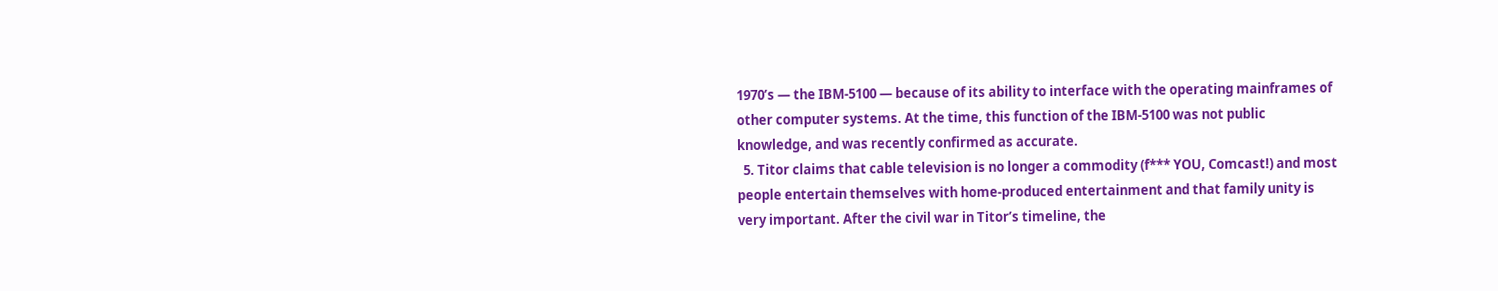1970’s — the IBM-5100 — because of its ability to interface with the operating mainframes of other computer systems. At the time, this function of the IBM-5100 was not public knowledge, and was recently confirmed as accurate.
  5. Titor claims that cable television is no longer a commodity (f*** YOU, Comcast!) and most people entertain themselves with home-produced entertainment and that family unity is very important. After the civil war in Titor’s timeline, the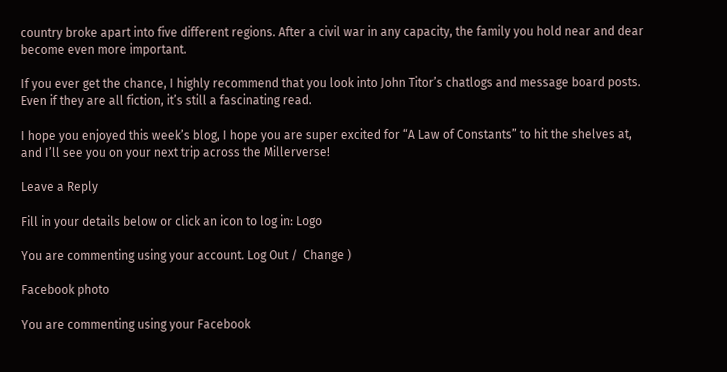country broke apart into five different regions. After a civil war in any capacity, the family you hold near and dear become even more important.

If you ever get the chance, I highly recommend that you look into John Titor’s chatlogs and message board posts. Even if they are all fiction, it’s still a fascinating read.

I hope you enjoyed this week’s blog, I hope you are super excited for “A Law of Constants” to hit the shelves at, and I’ll see you on your next trip across the Millerverse!

Leave a Reply

Fill in your details below or click an icon to log in: Logo

You are commenting using your account. Log Out /  Change )

Facebook photo

You are commenting using your Facebook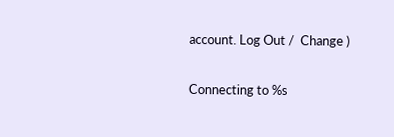account. Log Out /  Change )

Connecting to %s